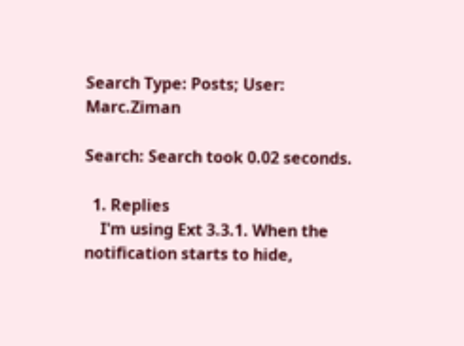Search Type: Posts; User: Marc.Ziman

Search: Search took 0.02 seconds.

  1. Replies
    I'm using Ext 3.3.1. When the notification starts to hide,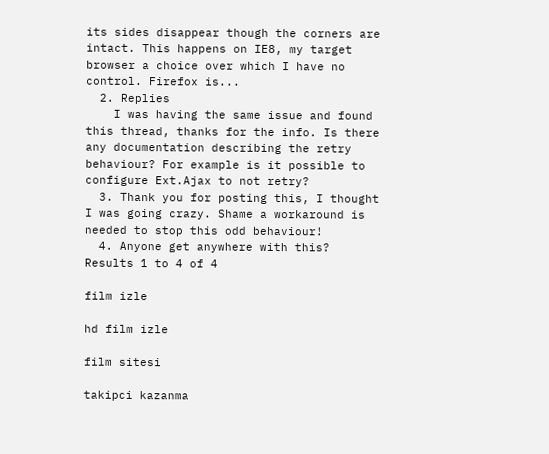its sides disappear though the corners are intact. This happens on IE8, my target browser a choice over which I have no control. Firefox is...
  2. Replies
    I was having the same issue and found this thread, thanks for the info. Is there any documentation describing the retry behaviour? For example is it possible to configure Ext.Ajax to not retry?
  3. Thank you for posting this, I thought I was going crazy. Shame a workaround is needed to stop this odd behaviour!
  4. Anyone get anywhere with this?
Results 1 to 4 of 4

film izle

hd film izle

film sitesi

takipci kazanma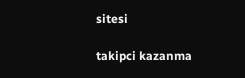sitesi

takipci kazanma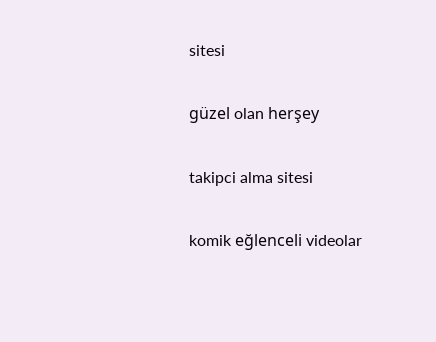sitesi

güzel olan herşey

takipci alma sitesi

komik eğlenceli videolar